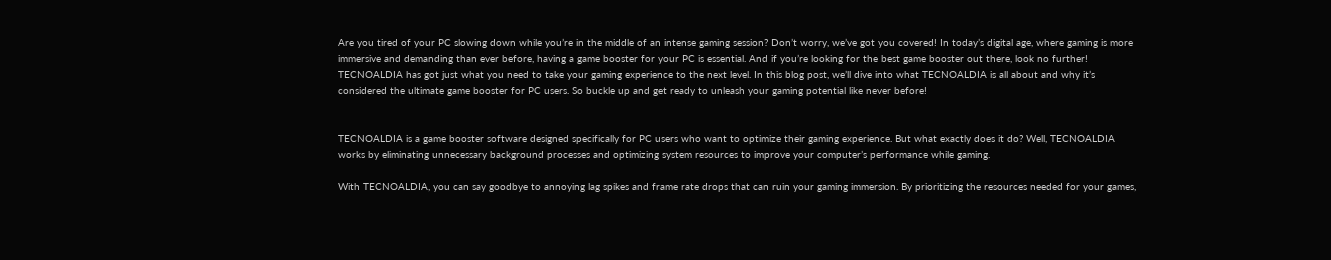Are you tired of your PC slowing down while you’re in the middle of an intense gaming session? Don’t worry, we’ve got you covered! In today’s digital age, where gaming is more immersive and demanding than ever before, having a game booster for your PC is essential. And if you’re looking for the best game booster out there, look no further! TECNOALDIA has got just what you need to take your gaming experience to the next level. In this blog post, we’ll dive into what TECNOALDIA is all about and why it’s considered the ultimate game booster for PC users. So buckle up and get ready to unleash your gaming potential like never before!


TECNOALDIA is a game booster software designed specifically for PC users who want to optimize their gaming experience. But what exactly does it do? Well, TECNOALDIA works by eliminating unnecessary background processes and optimizing system resources to improve your computer’s performance while gaming.

With TECNOALDIA, you can say goodbye to annoying lag spikes and frame rate drops that can ruin your gaming immersion. By prioritizing the resources needed for your games,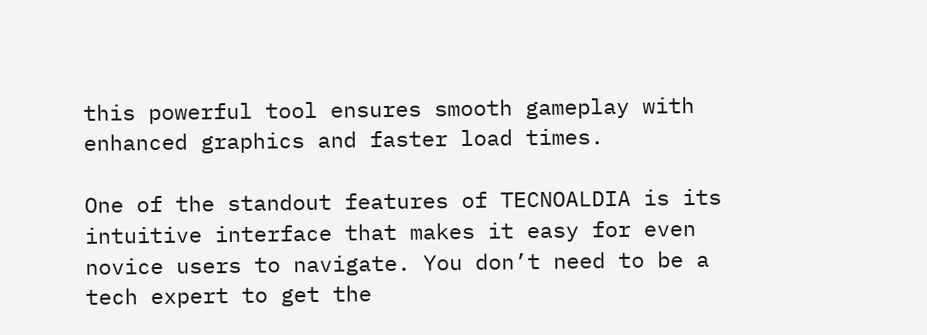this powerful tool ensures smooth gameplay with enhanced graphics and faster load times.

One of the standout features of TECNOALDIA is its intuitive interface that makes it easy for even novice users to navigate. You don’t need to be a tech expert to get the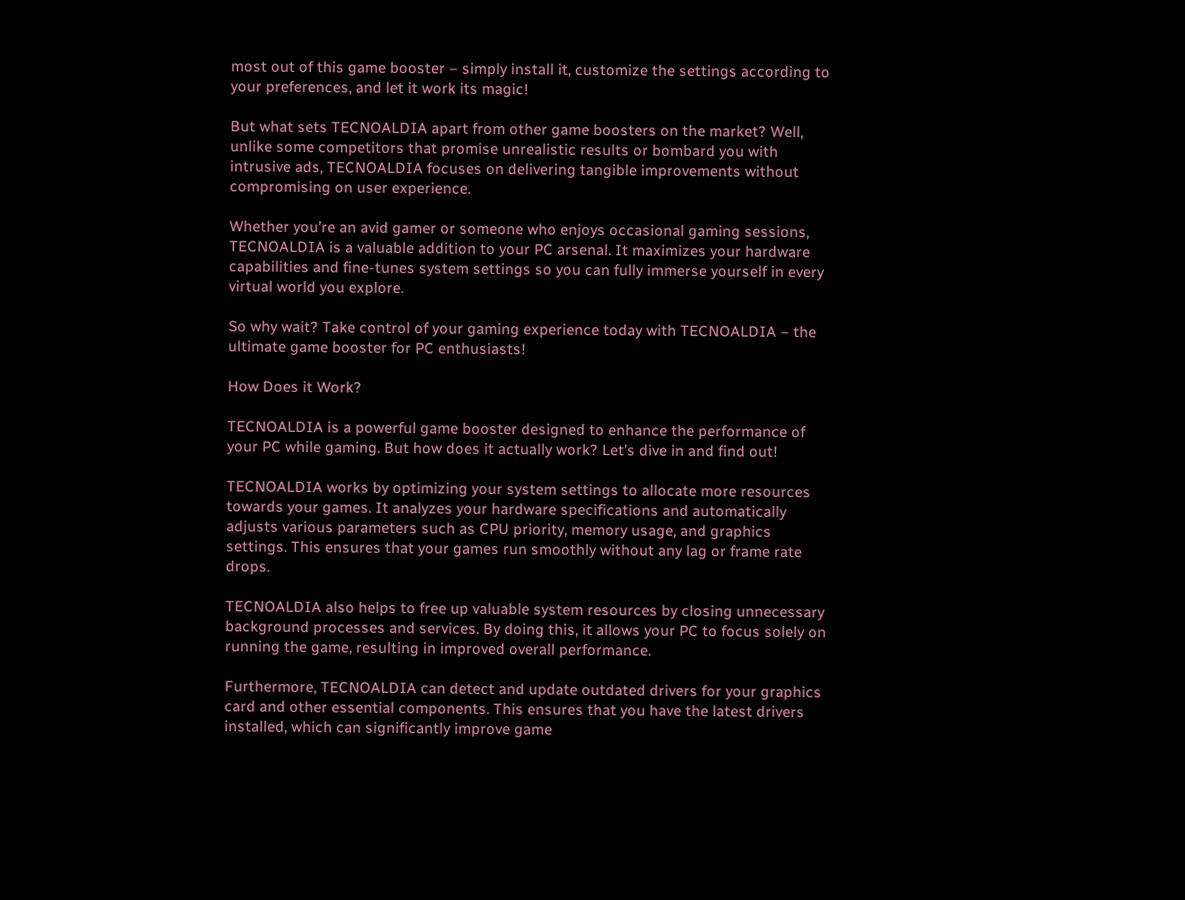most out of this game booster – simply install it, customize the settings according to your preferences, and let it work its magic!

But what sets TECNOALDIA apart from other game boosters on the market? Well, unlike some competitors that promise unrealistic results or bombard you with intrusive ads, TECNOALDIA focuses on delivering tangible improvements without compromising on user experience.

Whether you’re an avid gamer or someone who enjoys occasional gaming sessions, TECNOALDIA is a valuable addition to your PC arsenal. It maximizes your hardware capabilities and fine-tunes system settings so you can fully immerse yourself in every virtual world you explore.

So why wait? Take control of your gaming experience today with TECNOALDIA – the ultimate game booster for PC enthusiasts!

How Does it Work?

TECNOALDIA is a powerful game booster designed to enhance the performance of your PC while gaming. But how does it actually work? Let’s dive in and find out!

TECNOALDIA works by optimizing your system settings to allocate more resources towards your games. It analyzes your hardware specifications and automatically adjusts various parameters such as CPU priority, memory usage, and graphics settings. This ensures that your games run smoothly without any lag or frame rate drops.

TECNOALDIA also helps to free up valuable system resources by closing unnecessary background processes and services. By doing this, it allows your PC to focus solely on running the game, resulting in improved overall performance.

Furthermore, TECNOALDIA can detect and update outdated drivers for your graphics card and other essential components. This ensures that you have the latest drivers installed, which can significantly improve game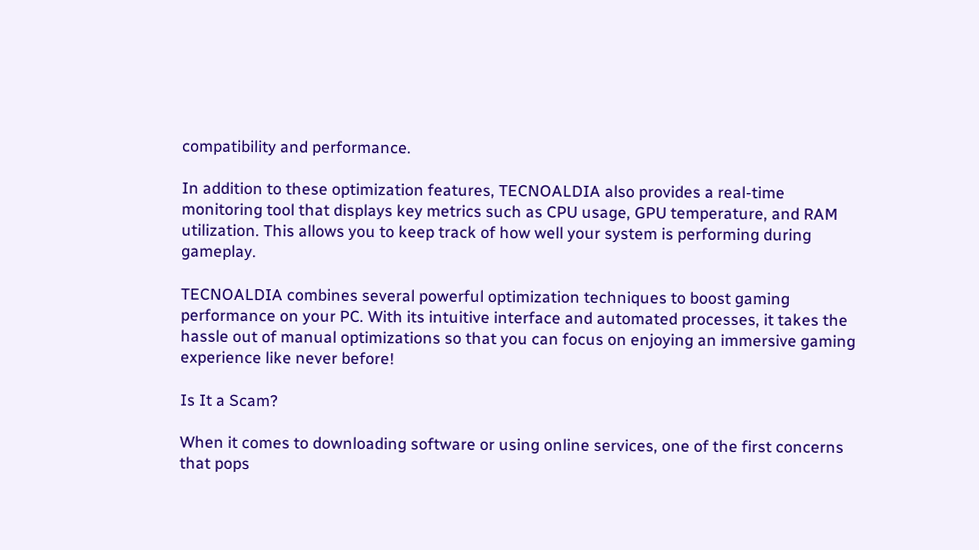compatibility and performance.

In addition to these optimization features, TECNOALDIA also provides a real-time monitoring tool that displays key metrics such as CPU usage, GPU temperature, and RAM utilization. This allows you to keep track of how well your system is performing during gameplay.

TECNOALDIA combines several powerful optimization techniques to boost gaming performance on your PC. With its intuitive interface and automated processes, it takes the hassle out of manual optimizations so that you can focus on enjoying an immersive gaming experience like never before!

Is It a Scam?

When it comes to downloading software or using online services, one of the first concerns that pops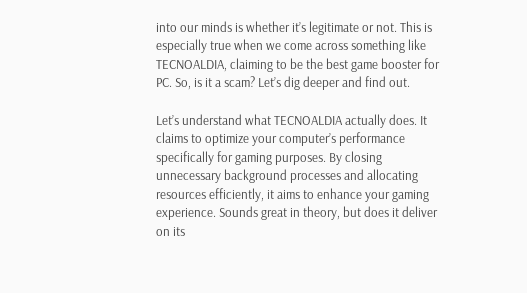into our minds is whether it’s legitimate or not. This is especially true when we come across something like TECNOALDIA, claiming to be the best game booster for PC. So, is it a scam? Let’s dig deeper and find out.

Let’s understand what TECNOALDIA actually does. It claims to optimize your computer’s performance specifically for gaming purposes. By closing unnecessary background processes and allocating resources efficiently, it aims to enhance your gaming experience. Sounds great in theory, but does it deliver on its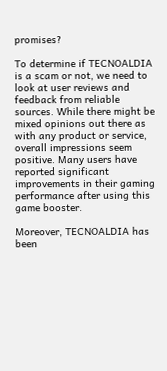promises?

To determine if TECNOALDIA is a scam or not, we need to look at user reviews and feedback from reliable sources. While there might be mixed opinions out there as with any product or service, overall impressions seem positive. Many users have reported significant improvements in their gaming performance after using this game booster.

Moreover, TECNOALDIA has been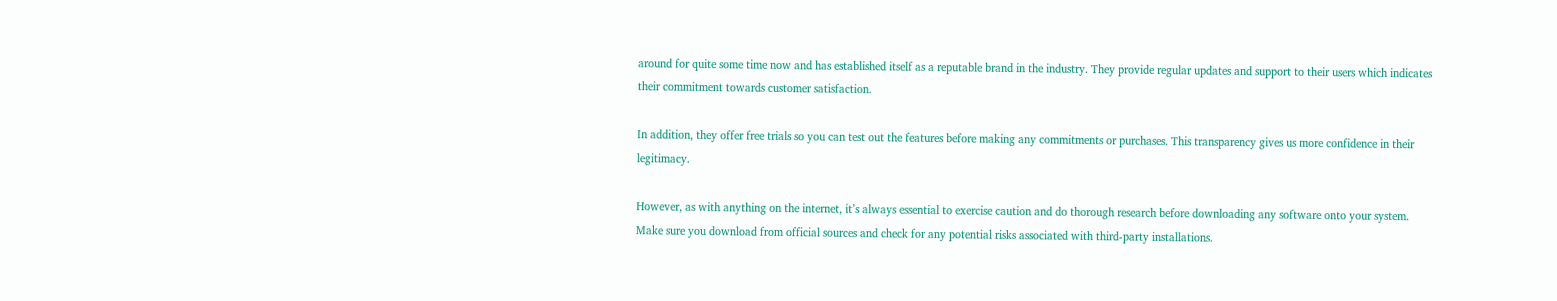around for quite some time now and has established itself as a reputable brand in the industry. They provide regular updates and support to their users which indicates their commitment towards customer satisfaction.

In addition, they offer free trials so you can test out the features before making any commitments or purchases. This transparency gives us more confidence in their legitimacy.

However, as with anything on the internet, it’s always essential to exercise caution and do thorough research before downloading any software onto your system. Make sure you download from official sources and check for any potential risks associated with third-party installations.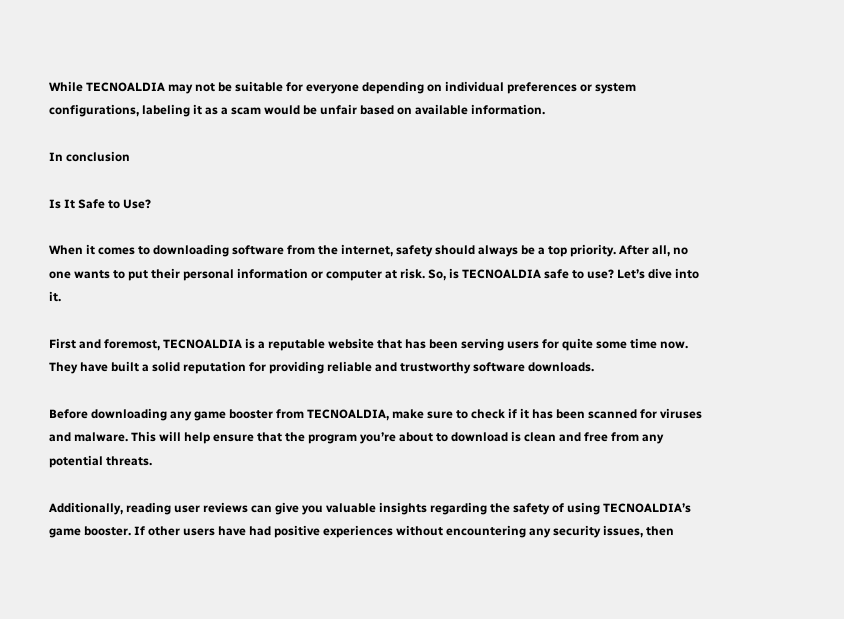While TECNOALDIA may not be suitable for everyone depending on individual preferences or system configurations, labeling it as a scam would be unfair based on available information.

In conclusion

Is It Safe to Use?

When it comes to downloading software from the internet, safety should always be a top priority. After all, no one wants to put their personal information or computer at risk. So, is TECNOALDIA safe to use? Let’s dive into it.

First and foremost, TECNOALDIA is a reputable website that has been serving users for quite some time now. They have built a solid reputation for providing reliable and trustworthy software downloads.

Before downloading any game booster from TECNOALDIA, make sure to check if it has been scanned for viruses and malware. This will help ensure that the program you’re about to download is clean and free from any potential threats.

Additionally, reading user reviews can give you valuable insights regarding the safety of using TECNOALDIA’s game booster. If other users have had positive experiences without encountering any security issues, then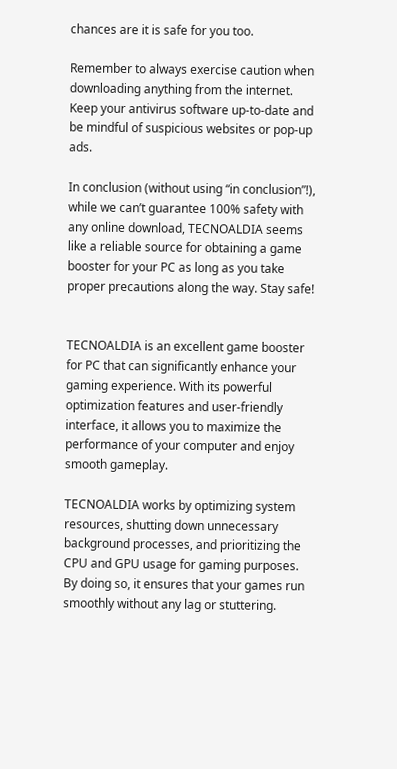chances are it is safe for you too.

Remember to always exercise caution when downloading anything from the internet. Keep your antivirus software up-to-date and be mindful of suspicious websites or pop-up ads.

In conclusion (without using “in conclusion”!), while we can’t guarantee 100% safety with any online download, TECNOALDIA seems like a reliable source for obtaining a game booster for your PC as long as you take proper precautions along the way. Stay safe!


TECNOALDIA is an excellent game booster for PC that can significantly enhance your gaming experience. With its powerful optimization features and user-friendly interface, it allows you to maximize the performance of your computer and enjoy smooth gameplay.

TECNOALDIA works by optimizing system resources, shutting down unnecessary background processes, and prioritizing the CPU and GPU usage for gaming purposes. By doing so, it ensures that your games run smoothly without any lag or stuttering.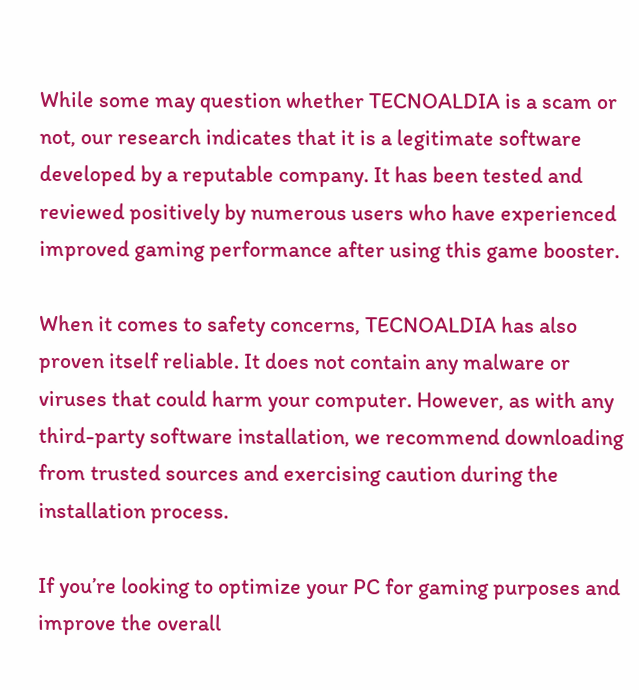While some may question whether TECNOALDIA is a scam or not, our research indicates that it is a legitimate software developed by a reputable company. It has been tested and reviewed positively by numerous users who have experienced improved gaming performance after using this game booster.

When it comes to safety concerns, TECNOALDIA has also proven itself reliable. It does not contain any malware or viruses that could harm your computer. However, as with any third-party software installation, we recommend downloading from trusted sources and exercising caution during the installation process.

If you’re looking to optimize your PC for gaming purposes and improve the overall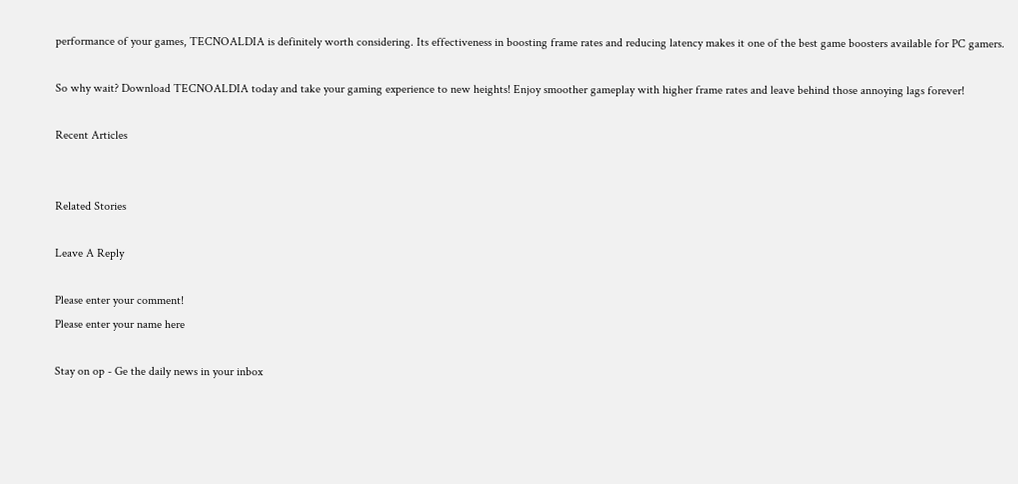performance of your games, TECNOALDIA is definitely worth considering. Its effectiveness in boosting frame rates and reducing latency makes it one of the best game boosters available for PC gamers.

So why wait? Download TECNOALDIA today and take your gaming experience to new heights! Enjoy smoother gameplay with higher frame rates and leave behind those annoying lags forever!

Recent Articles


Related Stories

Leave A Reply

Please enter your comment!
Please enter your name here

Stay on op - Ge the daily news in your inbox